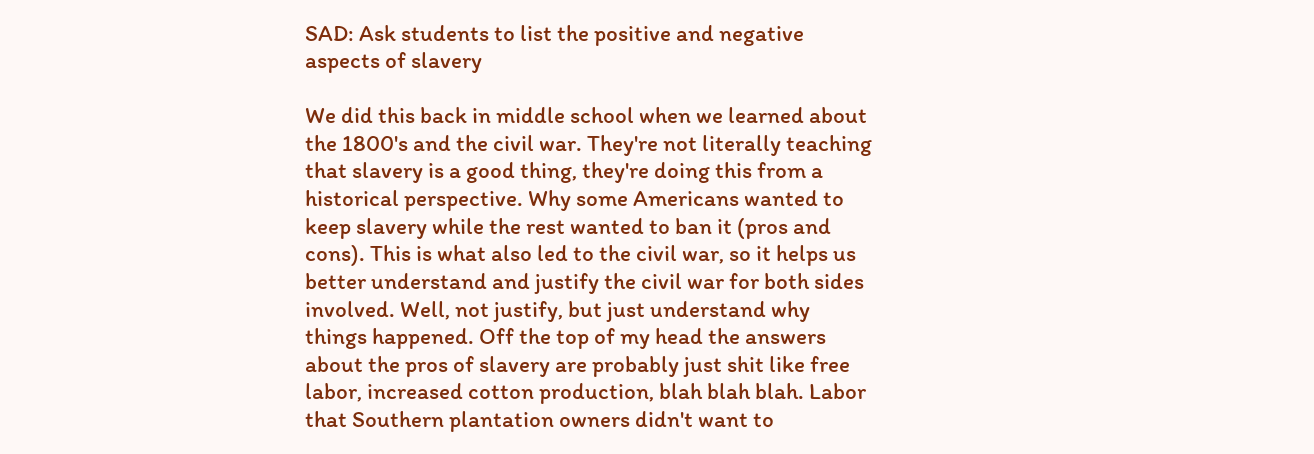SAD: Ask students to list the positive and negative aspects of slavery

We did this back in middle school when we learned about the 1800's and the civil war. They're not literally teaching that slavery is a good thing, they're doing this from a historical perspective. Why some Americans wanted to keep slavery while the rest wanted to ban it (pros and cons). This is what also led to the civil war, so it helps us better understand and justify the civil war for both sides involved. Well, not justify, but just understand why things happened. Off the top of my head the answers about the pros of slavery are probably just shit like free labor, increased cotton production, blah blah blah. Labor that Southern plantation owners didn't want to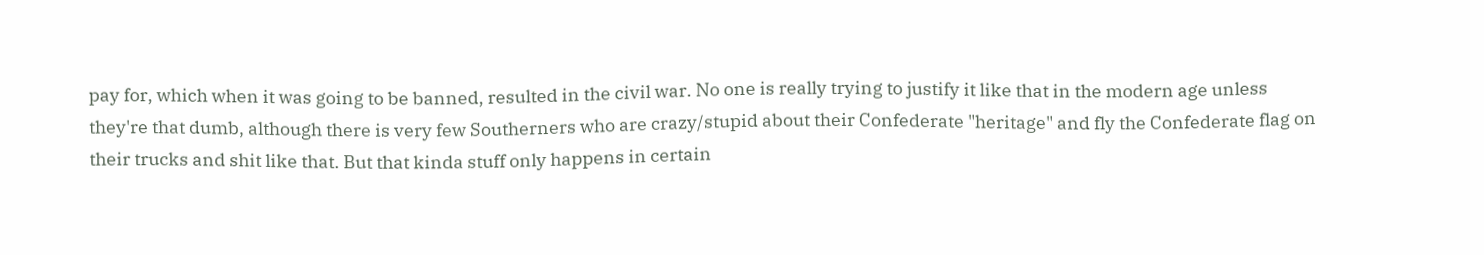pay for, which when it was going to be banned, resulted in the civil war. No one is really trying to justify it like that in the modern age unless they're that dumb, although there is very few Southerners who are crazy/stupid about their Confederate "heritage" and fly the Confederate flag on their trucks and shit like that. But that kinda stuff only happens in certain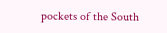pockets of the South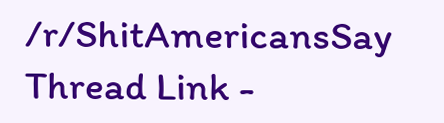/r/ShitAmericansSay Thread Link -